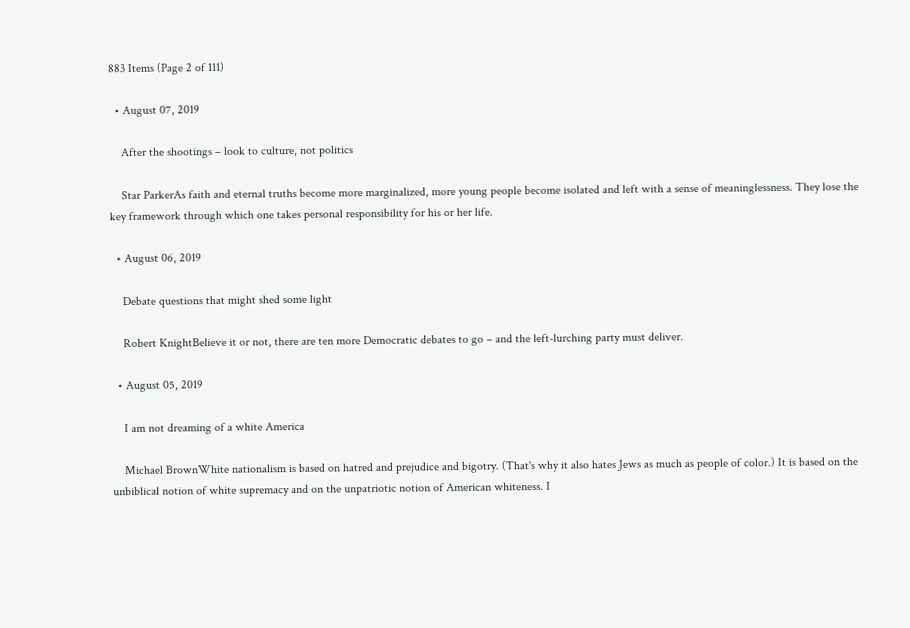883 Items (Page 2 of 111)

  • August 07, 2019

    After the shootings – look to culture, not politics

    Star ParkerAs faith and eternal truths become more marginalized, more young people become isolated and left with a sense of meaninglessness. They lose the key framework through which one takes personal responsibility for his or her life.

  • August 06, 2019

    Debate questions that might shed some light

    Robert KnightBelieve it or not, there are ten more Democratic debates to go – and the left-lurching party must deliver.

  • August 05, 2019

    I am not dreaming of a white America

    Michael BrownWhite nationalism is based on hatred and prejudice and bigotry. (That's why it also hates Jews as much as people of color.) It is based on the unbiblical notion of white supremacy and on the unpatriotic notion of American whiteness. I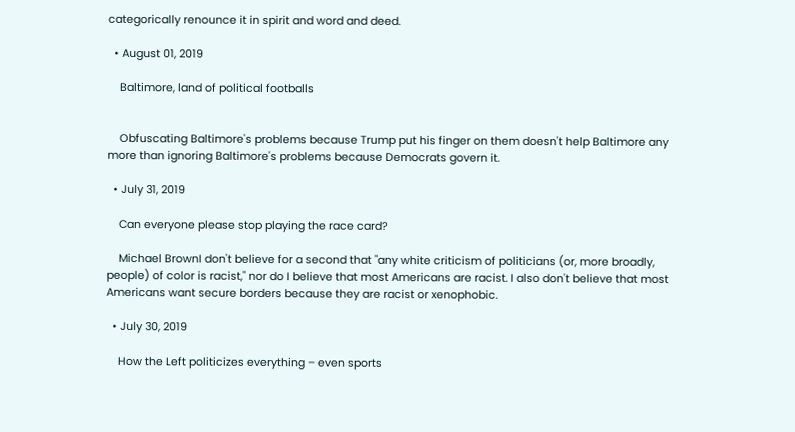categorically renounce it in spirit and word and deed.

  • August 01, 2019

    Baltimore, land of political footballs


    Obfuscating Baltimore's problems because Trump put his finger on them doesn't help Baltimore any more than ignoring Baltimore's problems because Democrats govern it.

  • July 31, 2019

    Can everyone please stop playing the race card?

    Michael BrownI don't believe for a second that "any white criticism of politicians (or, more broadly, people) of color is racist," nor do I believe that most Americans are racist. I also don't believe that most Americans want secure borders because they are racist or xenophobic.

  • July 30, 2019

    How the Left politicizes everything – even sports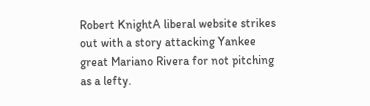Robert KnightA liberal website strikes out with a story attacking Yankee great Mariano Rivera for not pitching as a lefty.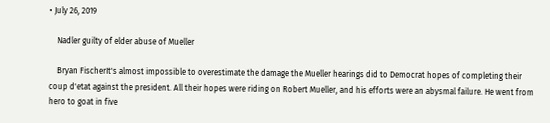• July 26, 2019

    Nadler guilty of elder abuse of Mueller

    Bryan FischerIt's almost impossible to overestimate the damage the Mueller hearings did to Democrat hopes of completing their coup d'etat against the president. All their hopes were riding on Robert Mueller, and his efforts were an abysmal failure. He went from hero to goat in five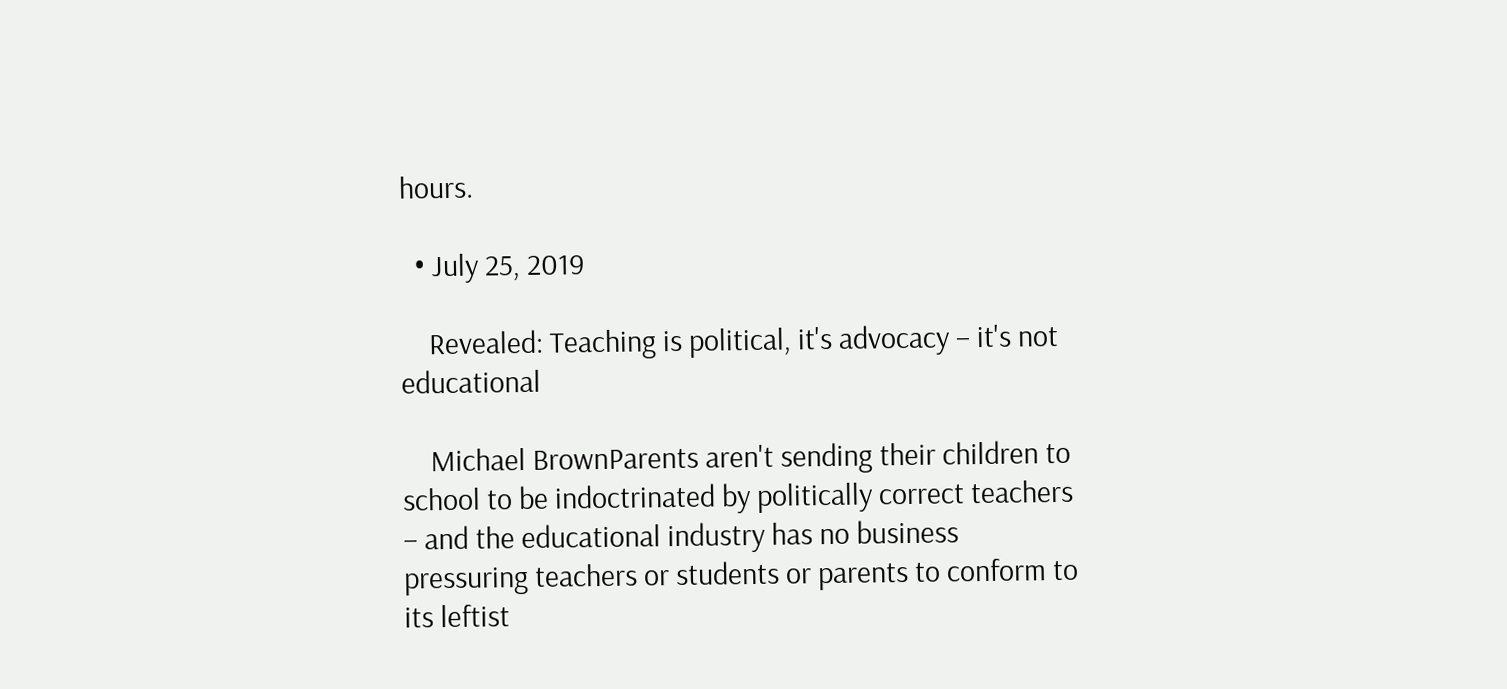hours.

  • July 25, 2019

    Revealed: Teaching is political, it's advocacy – it's not educational

    Michael BrownParents aren't sending their children to school to be indoctrinated by politically correct teachers – and the educational industry has no business pressuring teachers or students or parents to conform to its leftist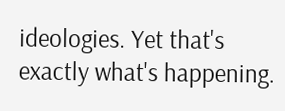ideologies. Yet that's exactly what's happening.